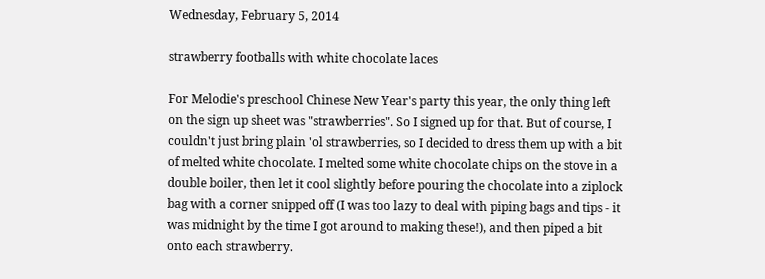Wednesday, February 5, 2014

strawberry footballs with white chocolate laces

For Melodie's preschool Chinese New Year's party this year, the only thing left on the sign up sheet was "strawberries". So I signed up for that. But of course, I couldn't just bring plain 'ol strawberries, so I decided to dress them up with a bit of melted white chocolate. I melted some white chocolate chips on the stove in a double boiler, then let it cool slightly before pouring the chocolate into a ziplock bag with a corner snipped off (I was too lazy to deal with piping bags and tips - it was midnight by the time I got around to making these!), and then piped a bit onto each strawberry.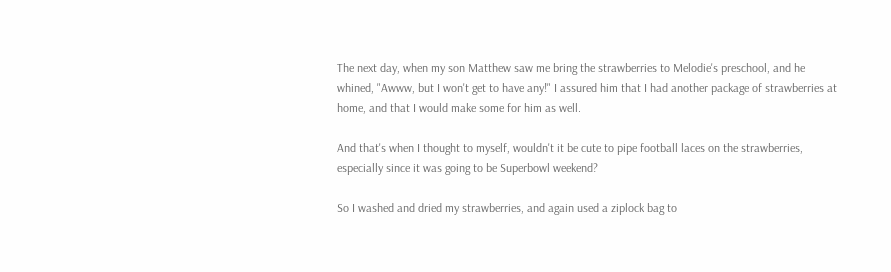The next day, when my son Matthew saw me bring the strawberries to Melodie's preschool, and he whined, "Awww, but I won't get to have any!" I assured him that I had another package of strawberries at home, and that I would make some for him as well.

And that's when I thought to myself, wouldn't it be cute to pipe football laces on the strawberries, especially since it was going to be Superbowl weekend?

So I washed and dried my strawberries, and again used a ziplock bag to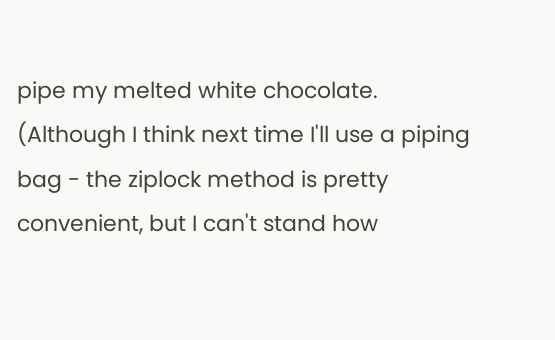pipe my melted white chocolate. (Although I think next time I'll use a piping bag - the ziplock method is pretty convenient, but I can't stand how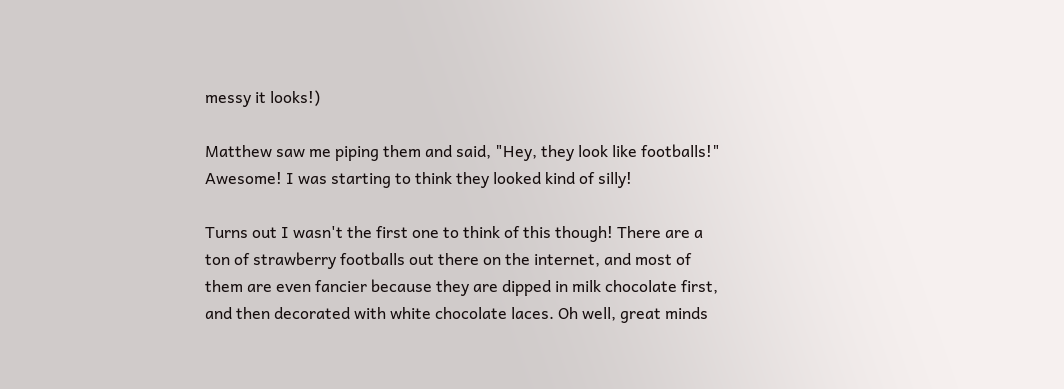messy it looks!)

Matthew saw me piping them and said, "Hey, they look like footballs!" Awesome! I was starting to think they looked kind of silly!

Turns out I wasn't the first one to think of this though! There are a ton of strawberry footballs out there on the internet, and most of them are even fancier because they are dipped in milk chocolate first, and then decorated with white chocolate laces. Oh well, great minds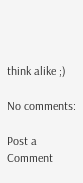think alike ;)

No comments:

Post a Comment